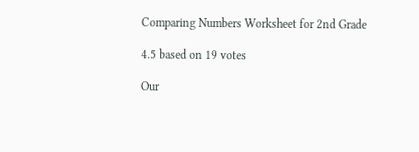Comparing Numbers Worksheet for 2nd Grade

4.5 based on 19 votes

Our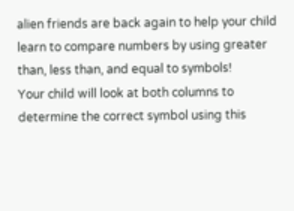alien friends are back again to help your child learn to compare numbers by using greater than, less than, and equal to symbols!
Your child will look at both columns to determine the correct symbol using this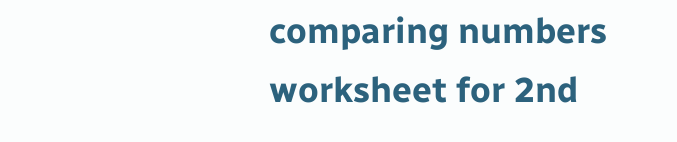comparing numbers worksheet for 2nd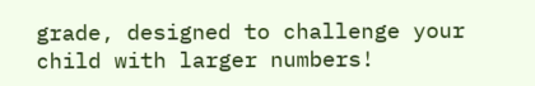grade, designed to challenge your child with larger numbers!